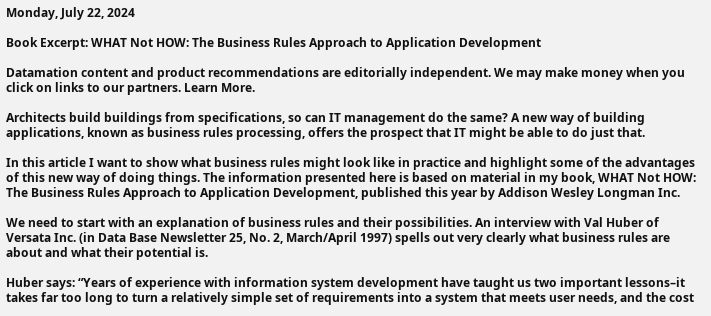Monday, July 22, 2024

Book Excerpt: WHAT Not HOW: The Business Rules Approach to Application Development

Datamation content and product recommendations are editorially independent. We may make money when you click on links to our partners. Learn More.

Architects build buildings from specifications, so can IT management do the same? A new way of building applications, known as business rules processing, offers the prospect that IT might be able to do just that.

In this article I want to show what business rules might look like in practice and highlight some of the advantages of this new way of doing things. The information presented here is based on material in my book, WHAT Not HOW: The Business Rules Approach to Application Development, published this year by Addison Wesley Longman Inc.

We need to start with an explanation of business rules and their possibilities. An interview with Val Huber of Versata Inc. (in Data Base Newsletter 25, No. 2, March/April 1997) spells out very clearly what business rules are about and what their potential is.

Huber says: “Years of experience with information system development have taught us two important lessons–it takes far too long to turn a relatively simple set of requirements into a system that meets user needs, and the cost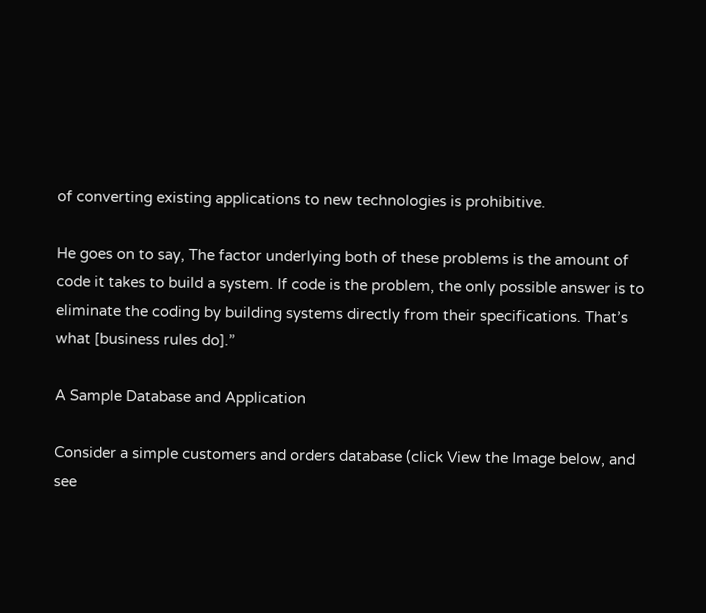of converting existing applications to new technologies is prohibitive.

He goes on to say, The factor underlying both of these problems is the amount of code it takes to build a system. If code is the problem, the only possible answer is to eliminate the coding by building systems directly from their specifications. That’s what [business rules do].”

A Sample Database and Application

Consider a simple customers and orders database (click View the Image below, and see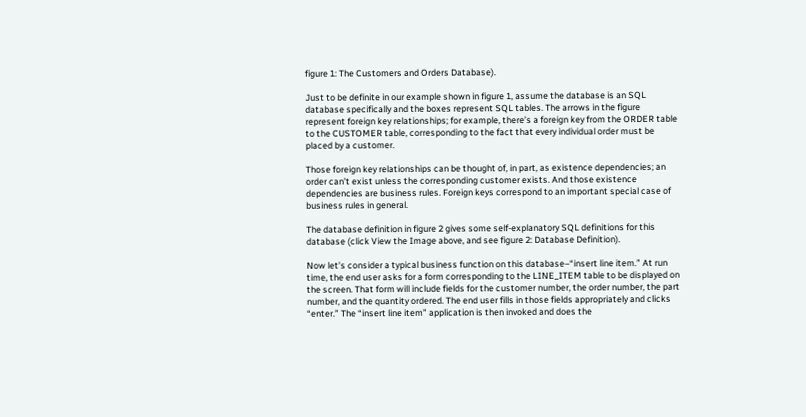figure 1: The Customers and Orders Database).

Just to be definite in our example shown in figure 1, assume the database is an SQL database specifically and the boxes represent SQL tables. The arrows in the figure represent foreign key relationships; for example, there’s a foreign key from the ORDER table to the CUSTOMER table, corresponding to the fact that every individual order must be placed by a customer.

Those foreign key relationships can be thought of, in part, as existence dependencies; an order can’t exist unless the corresponding customer exists. And those existence dependencies are business rules. Foreign keys correspond to an important special case of business rules in general.

The database definition in figure 2 gives some self-explanatory SQL definitions for this database (click View the Image above, and see figure 2: Database Definition).

Now let’s consider a typical business function on this database–“insert line item.” At run time, the end user asks for a form corresponding to the LINE_ITEM table to be displayed on the screen. That form will include fields for the customer number, the order number, the part number, and the quantity ordered. The end user fills in those fields appropriately and clicks “enter.” The “insert line item” application is then invoked and does the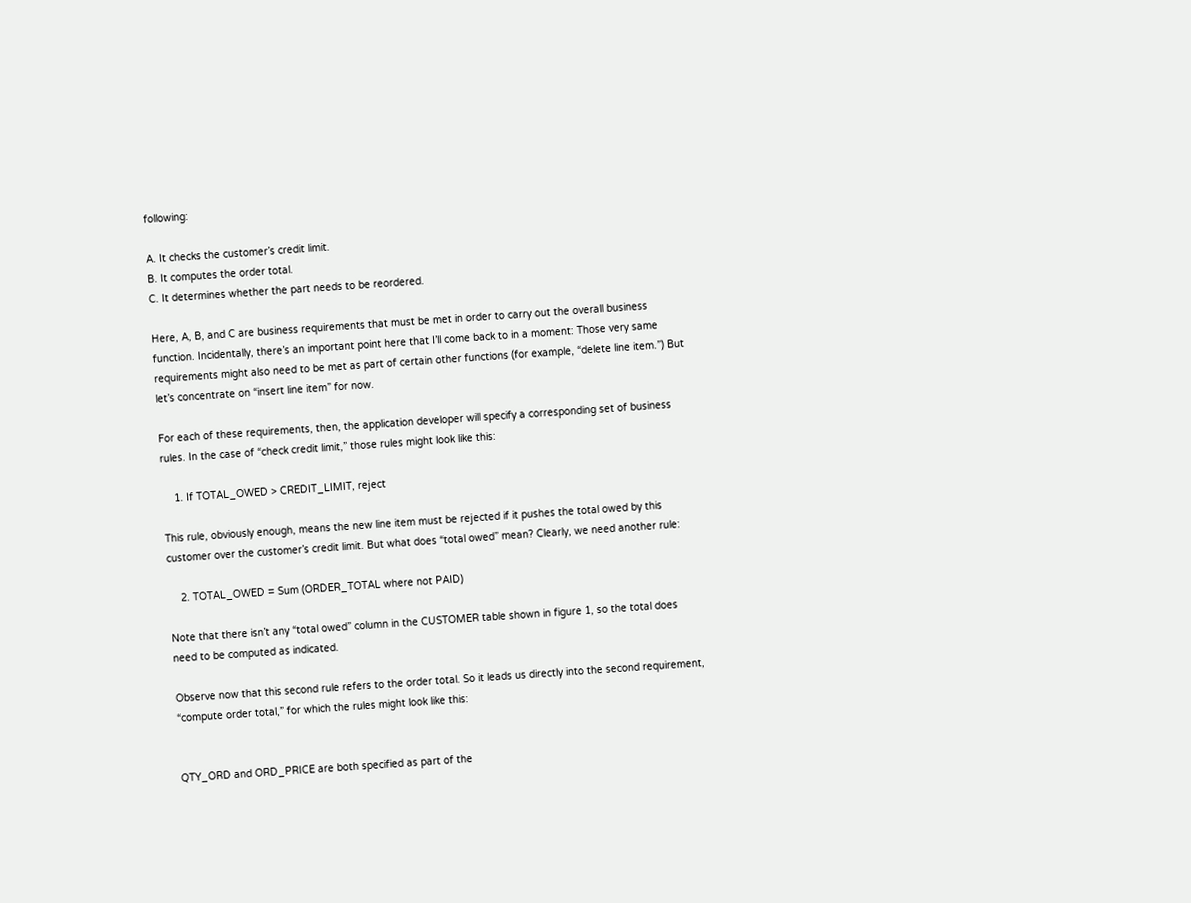following:

A. It checks the customer’s credit limit.
B. It computes the order total.
C. It determines whether the part needs to be reordered.

Here, A, B, and C are business requirements that must be met in order to carry out the overall business function. Incidentally, there’s an important point here that I’ll come back to in a moment: Those very same requirements might also need to be met as part of certain other functions (for example, “delete line item.”) But let’s concentrate on “insert line item” for now.

For each of these requirements, then, the application developer will specify a corresponding set of business rules. In the case of “check credit limit,” those rules might look like this:

    1. If TOTAL_OWED > CREDIT_LIMIT, reject

This rule, obviously enough, means the new line item must be rejected if it pushes the total owed by this customer over the customer’s credit limit. But what does “total owed” mean? Clearly, we need another rule:

    2. TOTAL_OWED = Sum (ORDER_TOTAL where not PAID)

Note that there isn’t any “total owed” column in the CUSTOMER table shown in figure 1, so the total does need to be computed as indicated.

Observe now that this second rule refers to the order total. So it leads us directly into the second requirement, “compute order total,” for which the rules might look like this:


QTY_ORD and ORD_PRICE are both specified as part of the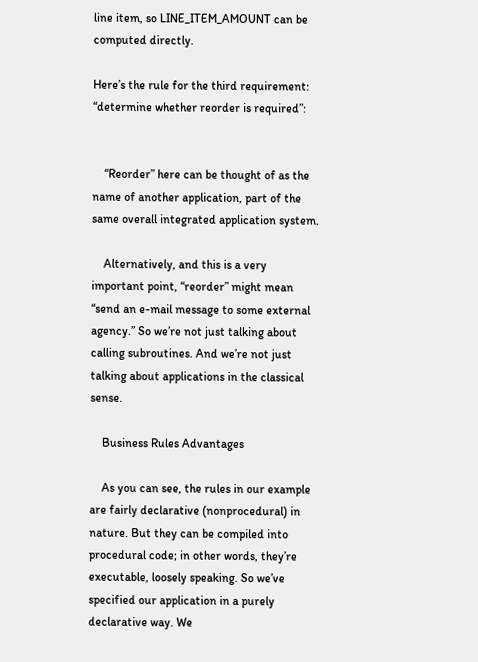line item, so LINE_ITEM_AMOUNT can be computed directly.

Here’s the rule for the third requirement: “determine whether reorder is required”:


    “Reorder” here can be thought of as the name of another application, part of the same overall integrated application system.

    Alternatively, and this is a very important point, “reorder” might mean “send an e-mail message to some external agency.” So we’re not just talking about calling subroutines. And we’re not just talking about applications in the classical sense.

    Business Rules Advantages

    As you can see, the rules in our example are fairly declarative (nonprocedural) in nature. But they can be compiled into procedural code; in other words, they’re executable, loosely speaking. So we’ve specified our application in a purely declarative way. We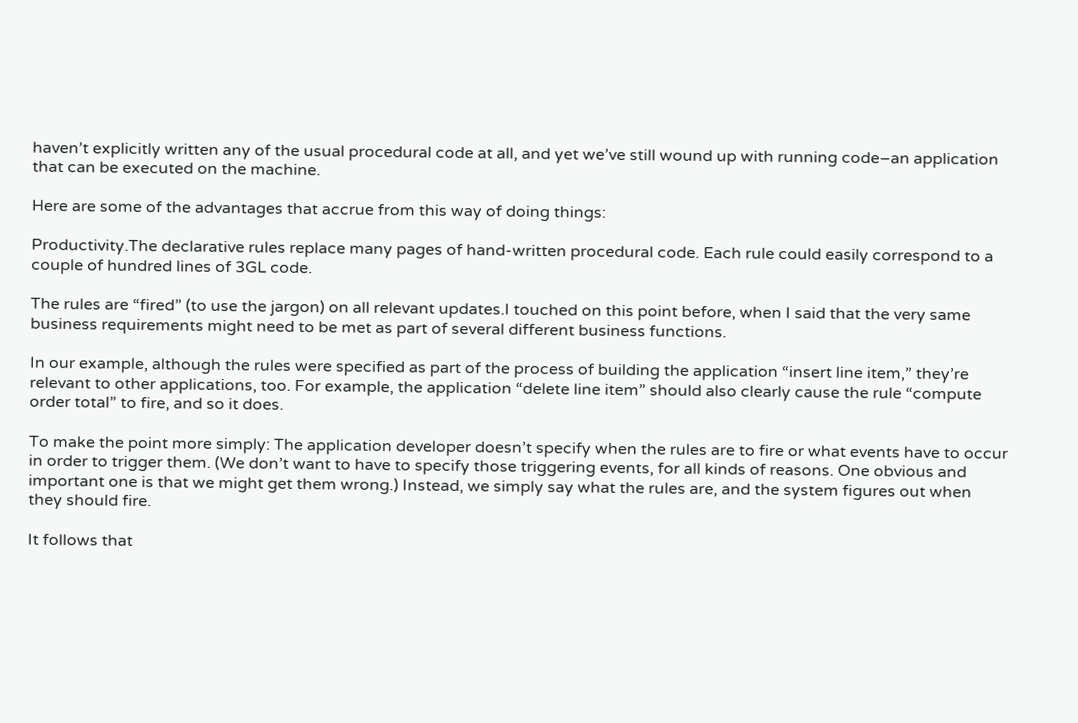haven’t explicitly written any of the usual procedural code at all, and yet we’ve still wound up with running code–an application that can be executed on the machine.

Here are some of the advantages that accrue from this way of doing things:

Productivity.The declarative rules replace many pages of hand-written procedural code. Each rule could easily correspond to a couple of hundred lines of 3GL code.

The rules are “fired” (to use the jargon) on all relevant updates.I touched on this point before, when I said that the very same business requirements might need to be met as part of several different business functions.

In our example, although the rules were specified as part of the process of building the application “insert line item,” they’re relevant to other applications, too. For example, the application “delete line item” should also clearly cause the rule “compute order total” to fire, and so it does.

To make the point more simply: The application developer doesn’t specify when the rules are to fire or what events have to occur in order to trigger them. (We don’t want to have to specify those triggering events, for all kinds of reasons. One obvious and important one is that we might get them wrong.) Instead, we simply say what the rules are, and the system figures out when they should fire.

It follows that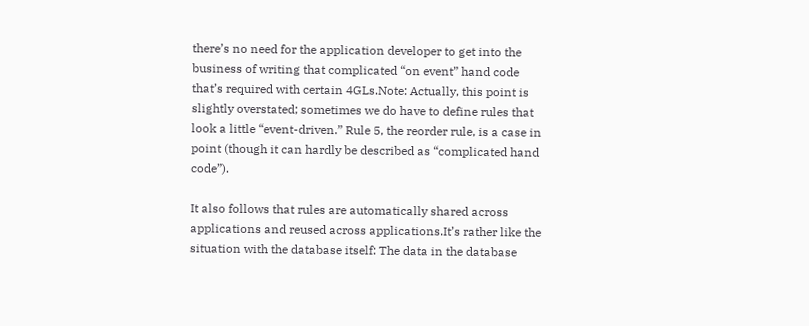there’s no need for the application developer to get into the business of writing that complicated “on event” hand code that’s required with certain 4GLs.Note: Actually, this point is slightly overstated; sometimes we do have to define rules that look a little “event-driven.” Rule 5, the reorder rule, is a case in point (though it can hardly be described as “complicated hand code”).

It also follows that rules are automatically shared across applications and reused across applications.It’s rather like the situation with the database itself: The data in the database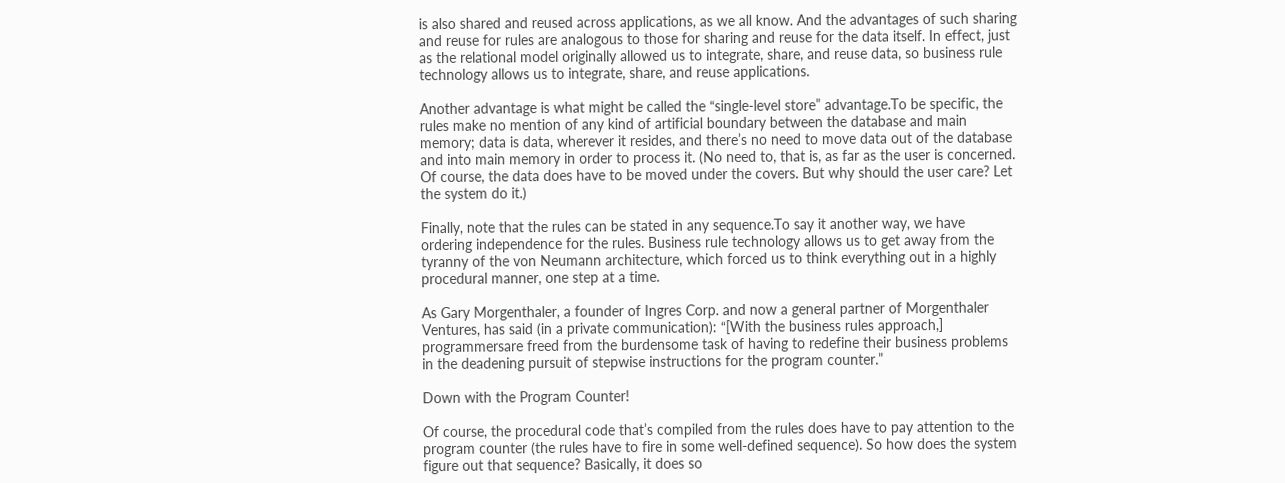is also shared and reused across applications, as we all know. And the advantages of such sharing and reuse for rules are analogous to those for sharing and reuse for the data itself. In effect, just as the relational model originally allowed us to integrate, share, and reuse data, so business rule technology allows us to integrate, share, and reuse applications.

Another advantage is what might be called the “single-level store” advantage.To be specific, the rules make no mention of any kind of artificial boundary between the database and main memory; data is data, wherever it resides, and there’s no need to move data out of the database and into main memory in order to process it. (No need to, that is, as far as the user is concerned. Of course, the data does have to be moved under the covers. But why should the user care? Let the system do it.)

Finally, note that the rules can be stated in any sequence.To say it another way, we have ordering independence for the rules. Business rule technology allows us to get away from the tyranny of the von Neumann architecture, which forced us to think everything out in a highly procedural manner, one step at a time.

As Gary Morgenthaler, a founder of Ingres Corp. and now a general partner of Morgenthaler Ventures, has said (in a private communication): “[With the business rules approach,] programmersare freed from the burdensome task of having to redefine their business problems in the deadening pursuit of stepwise instructions for the program counter.”

Down with the Program Counter!

Of course, the procedural code that’s compiled from the rules does have to pay attention to the program counter (the rules have to fire in some well-defined sequence). So how does the system figure out that sequence? Basically, it does so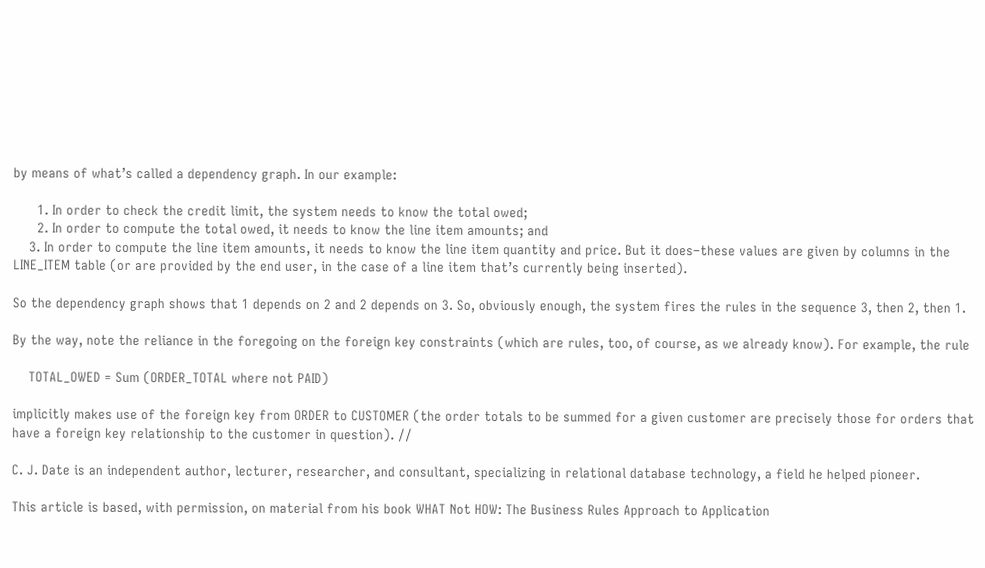by means of what’s called a dependency graph. In our example:

      1. In order to check the credit limit, the system needs to know the total owed;
      2. In order to compute the total owed, it needs to know the line item amounts; and
    3. In order to compute the line item amounts, it needs to know the line item quantity and price. But it does–these values are given by columns in the LINE_ITEM table (or are provided by the end user, in the case of a line item that’s currently being inserted).

So the dependency graph shows that 1 depends on 2 and 2 depends on 3. So, obviously enough, the system fires the rules in the sequence 3, then 2, then 1.

By the way, note the reliance in the foregoing on the foreign key constraints (which are rules, too, of course, as we already know). For example, the rule

    TOTAL_OWED = Sum (ORDER_TOTAL where not PAID)

implicitly makes use of the foreign key from ORDER to CUSTOMER (the order totals to be summed for a given customer are precisely those for orders that have a foreign key relationship to the customer in question). //

C. J. Date is an independent author, lecturer, researcher, and consultant, specializing in relational database technology, a field he helped pioneer.

This article is based, with permission, on material from his book WHAT Not HOW: The Business Rules Approach to Application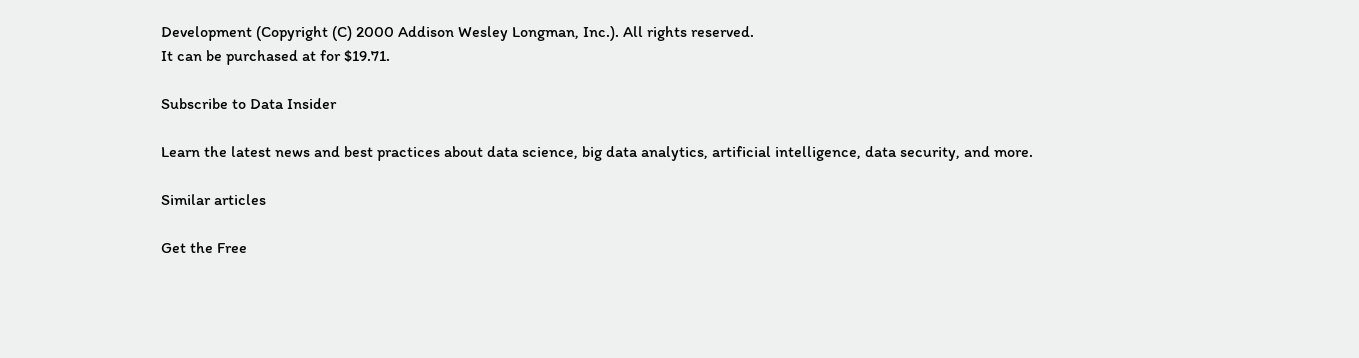Development (Copyright (C) 2000 Addison Wesley Longman, Inc.). All rights reserved.
It can be purchased at for $19.71.

Subscribe to Data Insider

Learn the latest news and best practices about data science, big data analytics, artificial intelligence, data security, and more.

Similar articles

Get the Free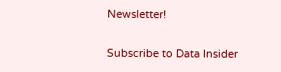Newsletter!

Subscribe to Data Insider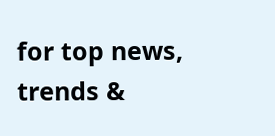for top news, trends &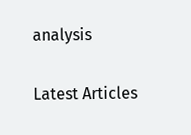analysis

Latest Articles